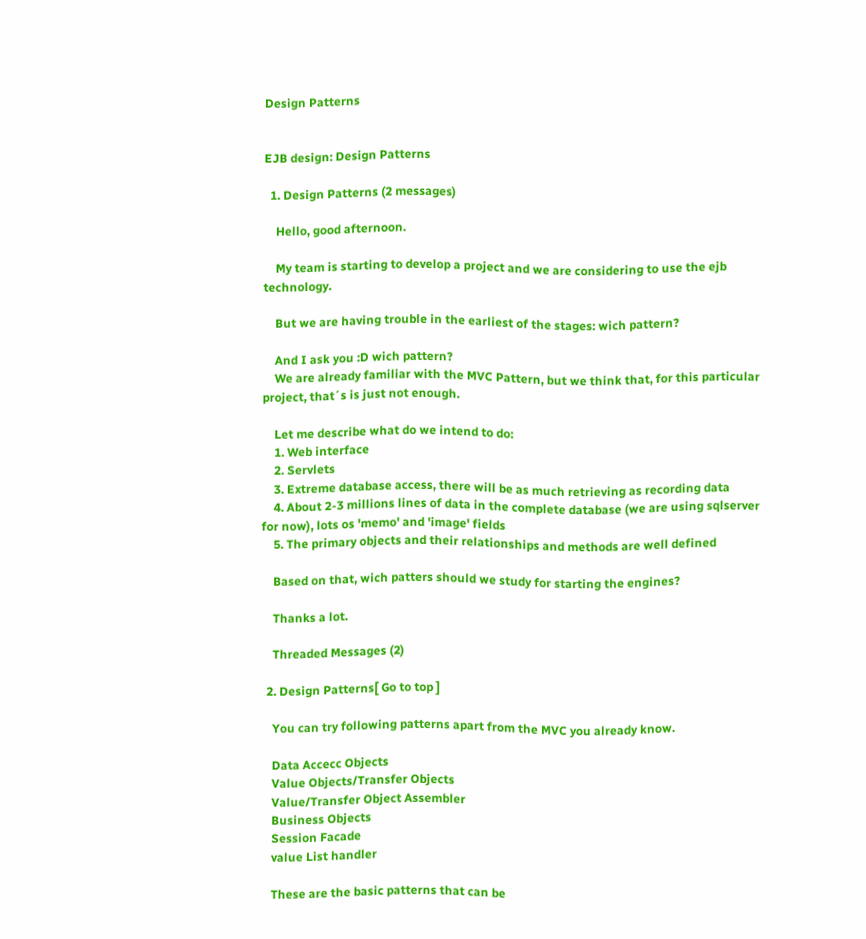Design Patterns


EJB design: Design Patterns

  1. Design Patterns (2 messages)

    Hello, good afternoon.

    My team is starting to develop a project and we are considering to use the ejb technology.

    But we are having trouble in the earliest of the stages: wich pattern?

    And I ask you :D wich pattern?
    We are already familiar with the MVC Pattern, but we think that, for this particular project, that´s is just not enough.

    Let me describe what do we intend to do:
    1. Web interface
    2. Servlets
    3. Extreme database access, there will be as much retrieving as recording data
    4. About 2-3 millions lines of data in the complete database (we are using sqlserver for now), lots os 'memo' and 'image' fields
    5. The primary objects and their relationships and methods are well defined

    Based on that, wich patters should we study for starting the engines?

    Thanks a lot.

    Threaded Messages (2)

  2. Design Patterns[ Go to top ]

    You can try following patterns apart from the MVC you already know.

    Data Accecc Objects
    Value Objects/Transfer Objects
    Value/Transfer Object Assembler
    Business Objects
    Session Facade
    value List handler

    These are the basic patterns that can be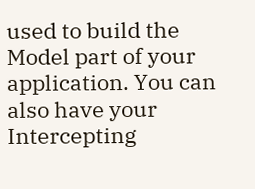used to build the Model part of your application. You can also have your Intercepting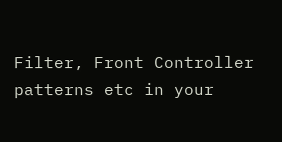Filter, Front Controller patterns etc in your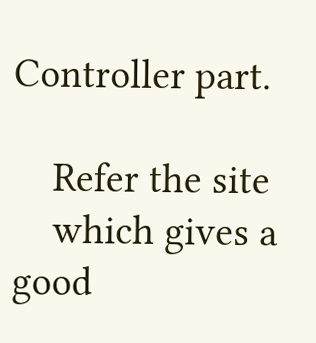Controller part.

    Refer the site
    which gives a good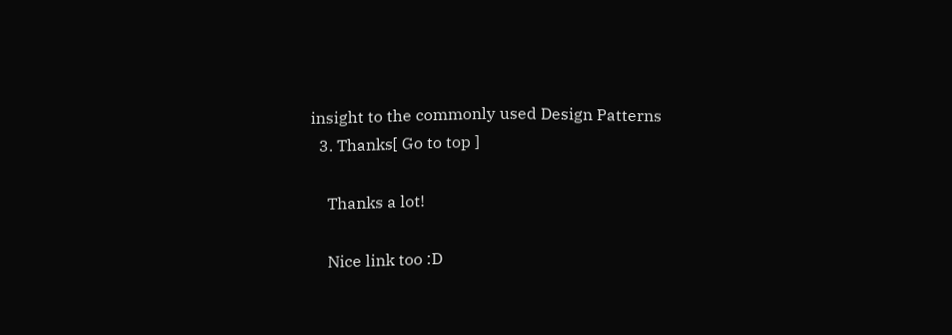insight to the commonly used Design Patterns
  3. Thanks[ Go to top ]

    Thanks a lot!

    Nice link too :D